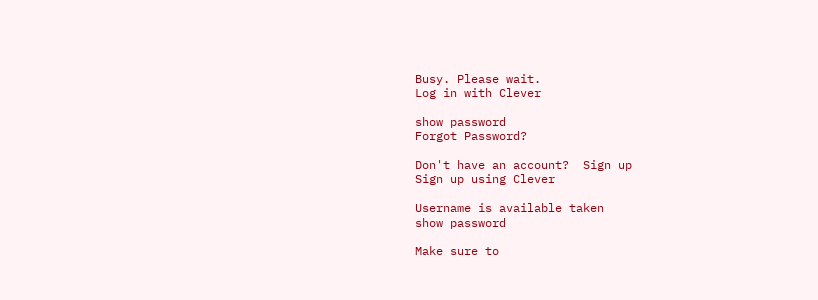Busy. Please wait.
Log in with Clever

show password
Forgot Password?

Don't have an account?  Sign up
Sign up using Clever

Username is available taken
show password

Make sure to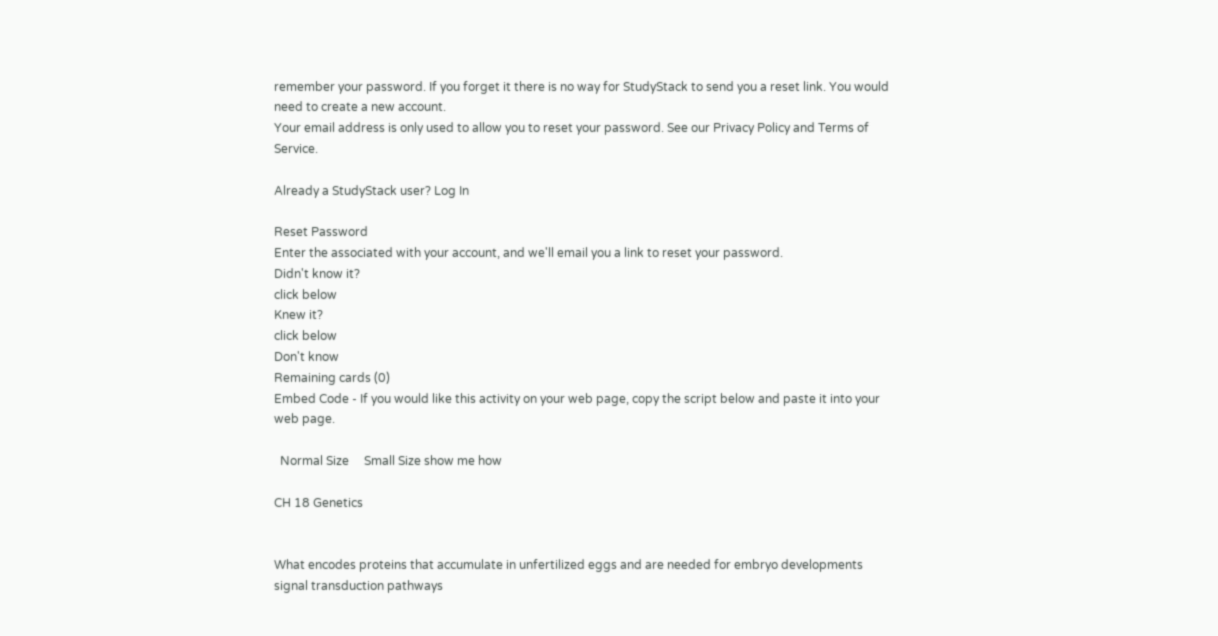remember your password. If you forget it there is no way for StudyStack to send you a reset link. You would need to create a new account.
Your email address is only used to allow you to reset your password. See our Privacy Policy and Terms of Service.

Already a StudyStack user? Log In

Reset Password
Enter the associated with your account, and we'll email you a link to reset your password.
Didn't know it?
click below
Knew it?
click below
Don't know
Remaining cards (0)
Embed Code - If you would like this activity on your web page, copy the script below and paste it into your web page.

  Normal Size     Small Size show me how

CH 18 Genetics


What encodes proteins that accumulate in unfertilized eggs and are needed for embryo developments signal transduction pathways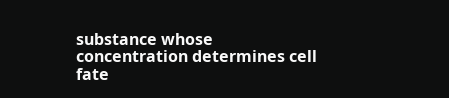substance whose concentration determines cell fate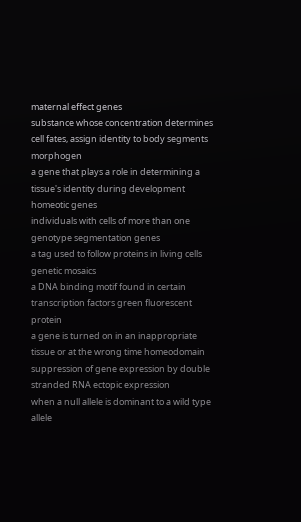maternal effect genes
substance whose concentration determines cell fates, assign identity to body segments morphogen
a gene that plays a role in determining a tissue's identity during development homeotic genes
individuals with cells of more than one genotype segmentation genes
a tag used to follow proteins in living cells genetic mosaics
a DNA binding motif found in certain transcription factors green fluorescent protein
a gene is turned on in an inappropriate tissue or at the wrong time homeodomain
suppression of gene expression by double stranded RNA ectopic expression
when a null allele is dominant to a wild type allele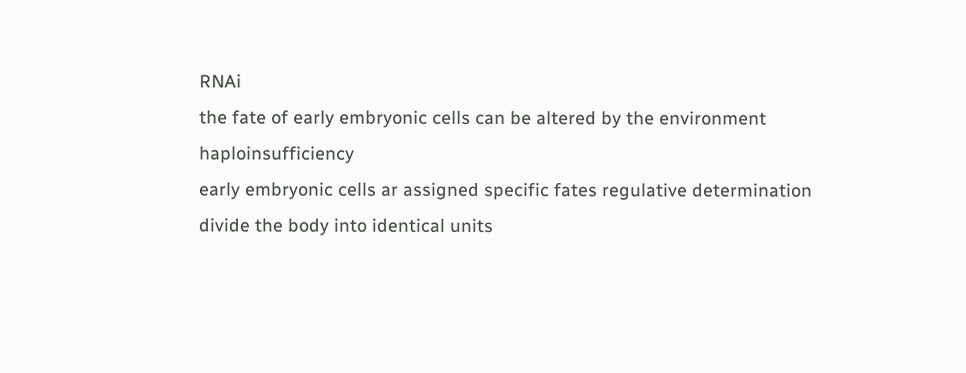RNAi
the fate of early embryonic cells can be altered by the environment haploinsufficiency
early embryonic cells ar assigned specific fates regulative determination
divide the body into identical units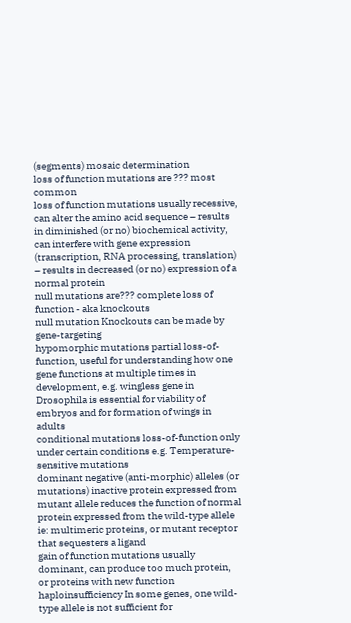(segments) mosaic determination
loss of function mutations are ??? most common
loss of function mutations usually recessive, can alter the amino acid sequence – results in diminished (or no) biochemical activity, can interfere with gene expression (transcription, RNA processing, translation) – results in decreased (or no) expression of a normal protein
null mutations are??? complete loss of function - aka knockouts
null mutation Knockouts can be made by gene-targeting
hypomorphic mutations partial loss-of-function, useful for understanding how one gene functions at multiple times in development, e.g. wingless gene in Drosophila is essential for viability of embryos and for formation of wings in adults
conditional mutations loss-of-function only under certain conditions e.g. Temperature-sensitive mutations
dominant negative (anti-morphic) alleles (or mutations) inactive protein expressed from mutant allele reduces the function of normal protein expressed from the wild-type allele ie: multimeric proteins, or mutant receptor that sequesters a ligand
gain of function mutations usually dominant, can produce too much protein, or proteins with new function
haploinsufficiency In some genes, one wild-type allele is not sufficient for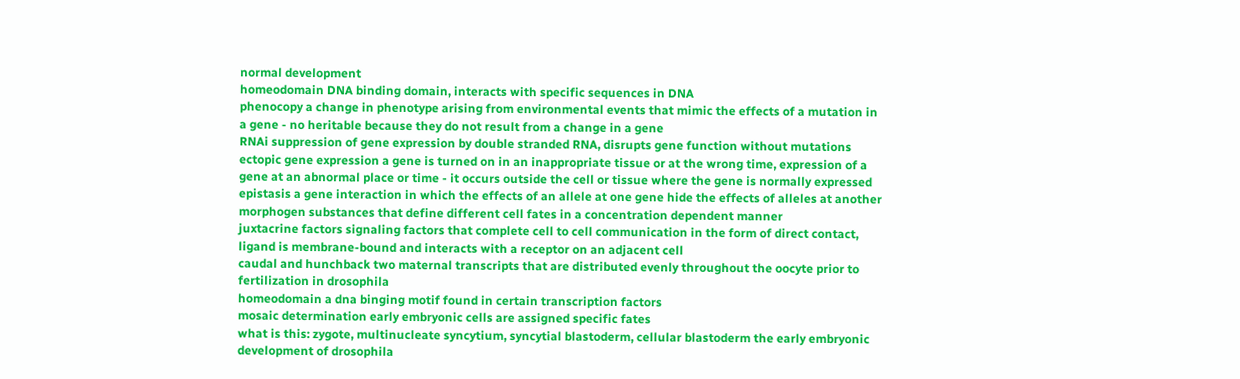normal development
homeodomain DNA binding domain, interacts with specific sequences in DNA
phenocopy a change in phenotype arising from environmental events that mimic the effects of a mutation in a gene - no heritable because they do not result from a change in a gene
RNAi suppression of gene expression by double stranded RNA, disrupts gene function without mutations
ectopic gene expression a gene is turned on in an inappropriate tissue or at the wrong time, expression of a gene at an abnormal place or time - it occurs outside the cell or tissue where the gene is normally expressed
epistasis a gene interaction in which the effects of an allele at one gene hide the effects of alleles at another
morphogen substances that define different cell fates in a concentration dependent manner
juxtacrine factors signaling factors that complete cell to cell communication in the form of direct contact, ligand is membrane-bound and interacts with a receptor on an adjacent cell
caudal and hunchback two maternal transcripts that are distributed evenly throughout the oocyte prior to fertilization in drosophila
homeodomain a dna binging motif found in certain transcription factors
mosaic determination early embryonic cells are assigned specific fates
what is this: zygote, multinucleate syncytium, syncytial blastoderm, cellular blastoderm the early embryonic development of drosophila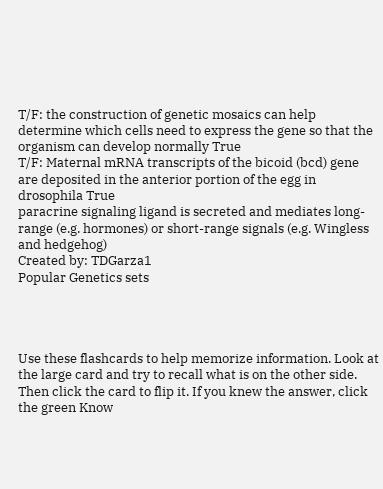T/F: the construction of genetic mosaics can help determine which cells need to express the gene so that the organism can develop normally True
T/F: Maternal mRNA transcripts of the bicoid (bcd) gene are deposited in the anterior portion of the egg in drosophila True
paracrine signaling ligand is secreted and mediates long- range (e.g. hormones) or short-range signals (e.g. Wingless and hedgehog)
Created by: TDGarza1
Popular Genetics sets




Use these flashcards to help memorize information. Look at the large card and try to recall what is on the other side. Then click the card to flip it. If you knew the answer, click the green Know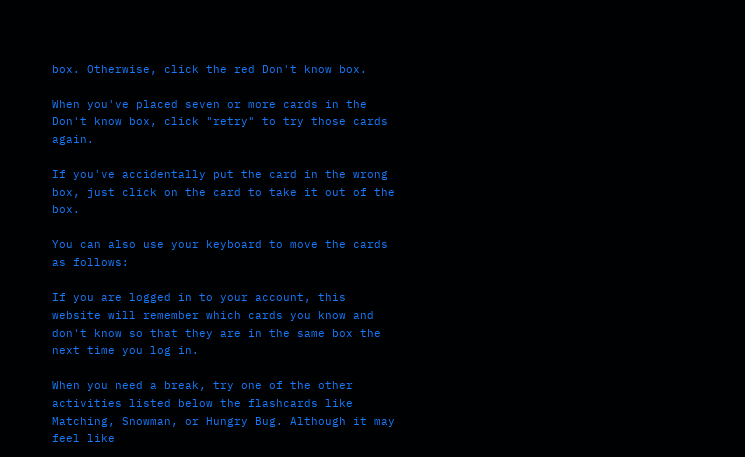box. Otherwise, click the red Don't know box.

When you've placed seven or more cards in the Don't know box, click "retry" to try those cards again.

If you've accidentally put the card in the wrong box, just click on the card to take it out of the box.

You can also use your keyboard to move the cards as follows:

If you are logged in to your account, this website will remember which cards you know and don't know so that they are in the same box the next time you log in.

When you need a break, try one of the other activities listed below the flashcards like Matching, Snowman, or Hungry Bug. Although it may feel like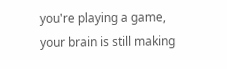you're playing a game, your brain is still making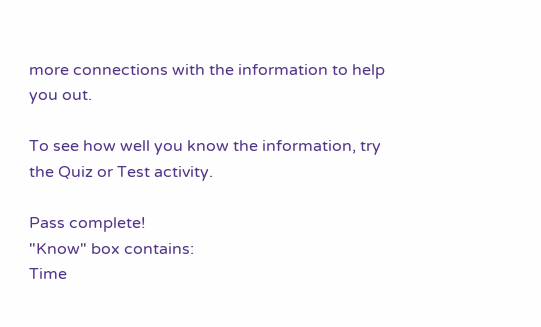more connections with the information to help you out.

To see how well you know the information, try the Quiz or Test activity.

Pass complete!
"Know" box contains:
Time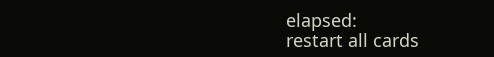elapsed:
restart all cards